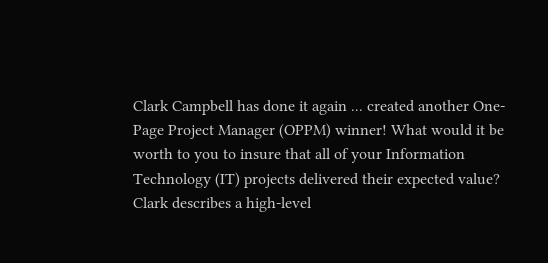Clark Campbell has done it again ... created another One-Page Project Manager (OPPM) winner! What would it be worth to you to insure that all of your Information Technology (IT) projects delivered their expected value? Clark describes a high-level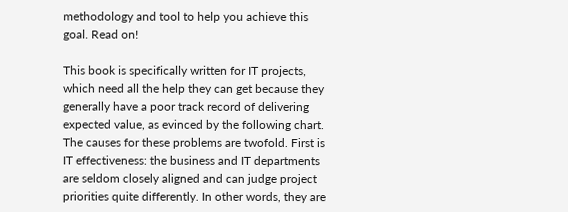methodology and tool to help you achieve this goal. Read on!

This book is specifically written for IT projects, which need all the help they can get because they generally have a poor track record of delivering expected value, as evinced by the following chart. The causes for these problems are twofold. First is IT effectiveness: the business and IT departments are seldom closely aligned and can judge project priorities quite differently. In other words, they are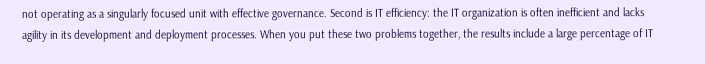not operating as a singularly focused unit with effective governance. Second is IT efficiency: the IT organization is often inefficient and lacks agility in its development and deployment processes. When you put these two problems together, the results include a large percentage of IT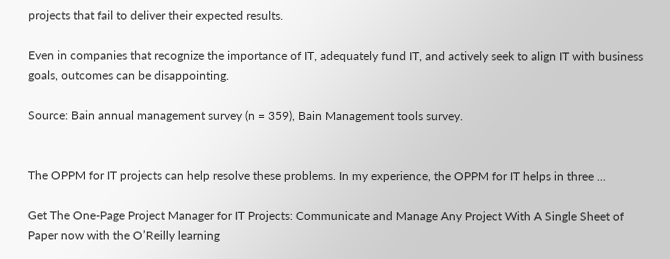projects that fail to deliver their expected results.

Even in companies that recognize the importance of IT, adequately fund IT, and actively seek to align IT with business goals, outcomes can be disappointing.

Source: Bain annual management survey (n = 359), Bain Management tools survey.


The OPPM for IT projects can help resolve these problems. In my experience, the OPPM for IT helps in three ...

Get The One-Page Project Manager for IT Projects: Communicate and Manage Any Project With A Single Sheet of Paper now with the O’Reilly learning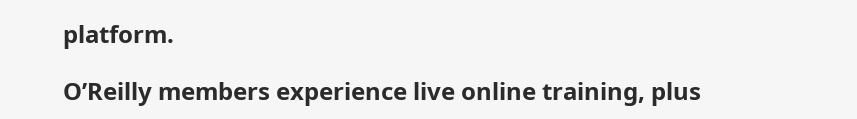platform.

O’Reilly members experience live online training, plus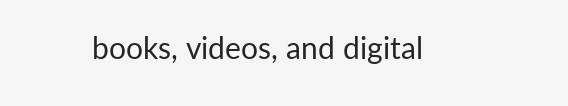books, videos, and digital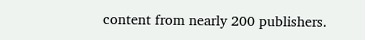content from nearly 200 publishers.